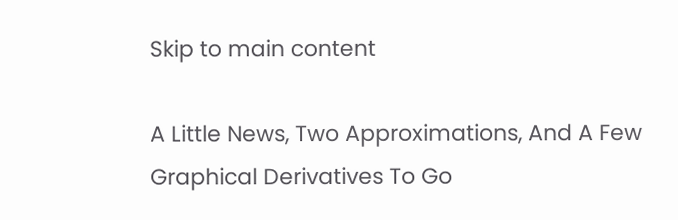Skip to main content

A Little News, Two Approximations, And A Few Graphical Derivatives To Go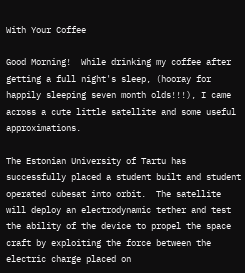With Your Coffee

Good Morning!  While drinking my coffee after getting a full night's sleep, (hooray for happily sleeping seven month olds!!!), I came across a cute little satellite and some useful approximations.

The Estonian University of Tartu has successfully placed a student built and student operated cubesat into orbit.  The satellite will deploy an electrodynamic tether and test the ability of the device to propel the space craft by exploiting the force between the electric charge placed on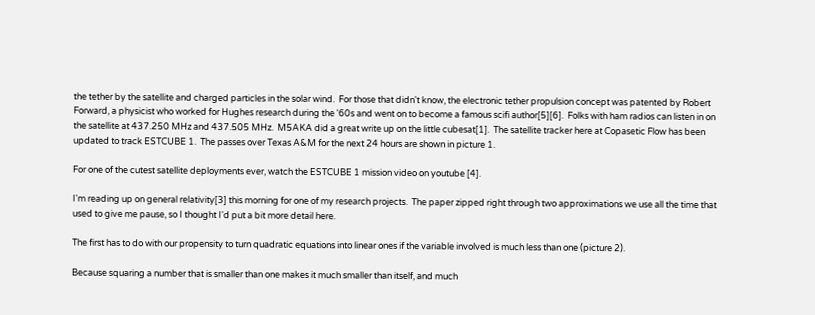the tether by the satellite and charged particles in the solar wind.  For those that didn't know, the electronic tether propulsion concept was patented by Robert Forward, a physicist who worked for Hughes research during the '60s and went on to become a famous scifi author[5][6].  Folks with ham radios can listen in on the satellite at 437.250 MHz and 437.505 MHz.  M5AKA did a great write up on the little cubesat[1].  The satellite tracker here at Copasetic Flow has been updated to track ESTCUBE 1.  The passes over Texas A&M for the next 24 hours are shown in picture 1.

For one of the cutest satellite deployments ever, watch the ESTCUBE 1 mission video on youtube [4].

I'm reading up on general relativity[3] this morning for one of my research projects.  The paper zipped right through two approximations we use all the time that used to give me pause, so I thought I'd put a bit more detail here.

The first has to do with our propensity to turn quadratic equations into linear ones if the variable involved is much less than one (picture 2).

Because squaring a number that is smaller than one makes it much smaller than itself, and much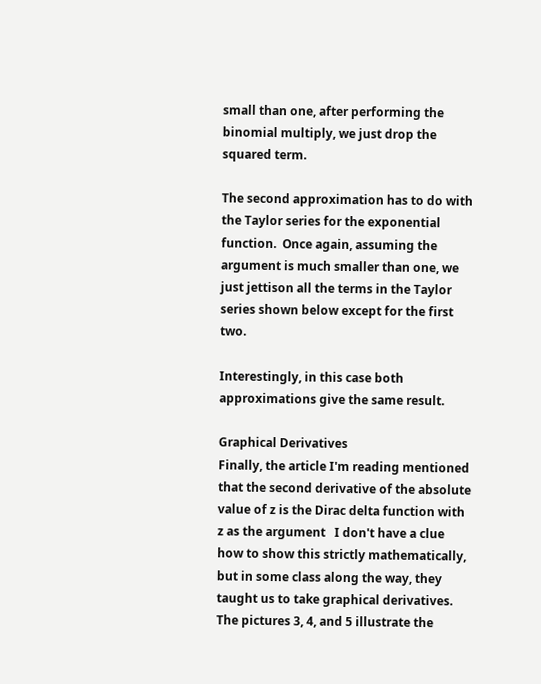small than one, after performing the binomial multiply, we just drop the squared term.

The second approximation has to do with the Taylor series for the exponential function.  Once again, assuming the argument is much smaller than one, we just jettison all the terms in the Taylor series shown below except for the first two.

Interestingly, in this case both approximations give the same result.

Graphical Derivatives
Finally, the article I'm reading mentioned that the second derivative of the absolute value of z is the Dirac delta function with z as the argument   I don't have a clue how to show this strictly mathematically, but in some class along the way, they taught us to take graphical derivatives.  The pictures 3, 4, and 5 illustrate the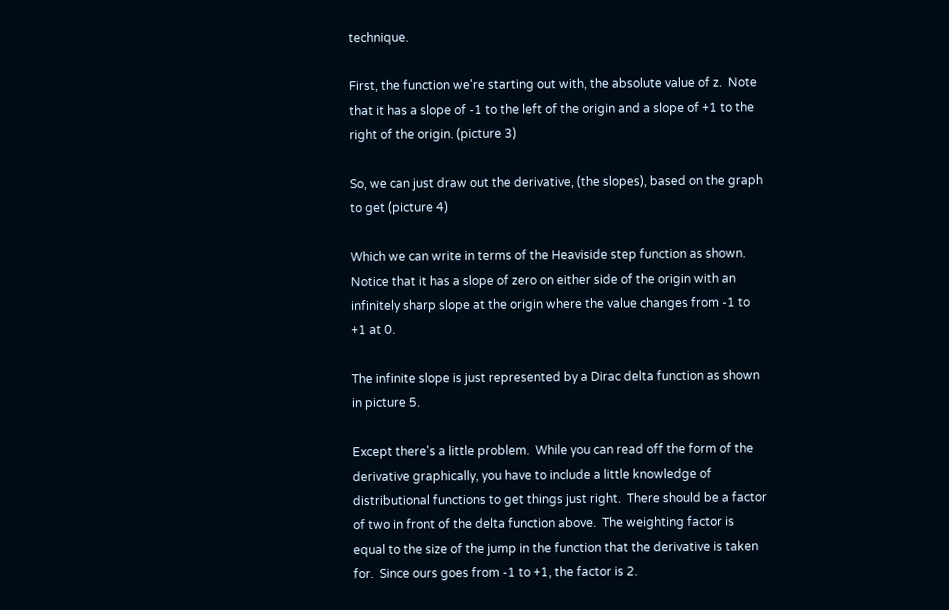technique.

First, the function we're starting out with, the absolute value of z.  Note that it has a slope of -1 to the left of the origin and a slope of +1 to the right of the origin. (picture 3)

So, we can just draw out the derivative, (the slopes), based on the graph to get (picture 4)

Which we can write in terms of the Heaviside step function as shown.  Notice that it has a slope of zero on either side of the origin with an infinitely sharp slope at the origin where the value changes from -1 to +1 at 0.

The infinite slope is just represented by a Dirac delta function as shown in picture 5.

Except there's a little problem.  While you can read off the form of the derivative graphically, you have to include a little knowledge of distributional functions to get things just right.  There should be a factor of two in front of the delta function above.  The weighting factor is equal to the size of the jump in the function that the derivative is taken for.  Since ours goes from -1 to +1, the factor is 2.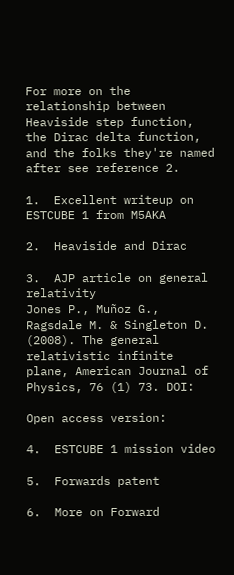For more on the relationship between Heaviside step function, the Dirac delta function, and the folks they're named after see reference 2.

1.  Excellent writeup on ESTCUBE 1 from M5AKA

2.  Heaviside and Dirac

3.  AJP article on general relativity
Jones P., Muñoz G., Ragsdale M. & Singleton D. (2008). The general relativistic infinite plane, American Journal of Physics, 76 (1) 73. DOI:

Open access version:

4.  ESTCUBE 1 mission video

5.  Forwards patent

6.  More on Forward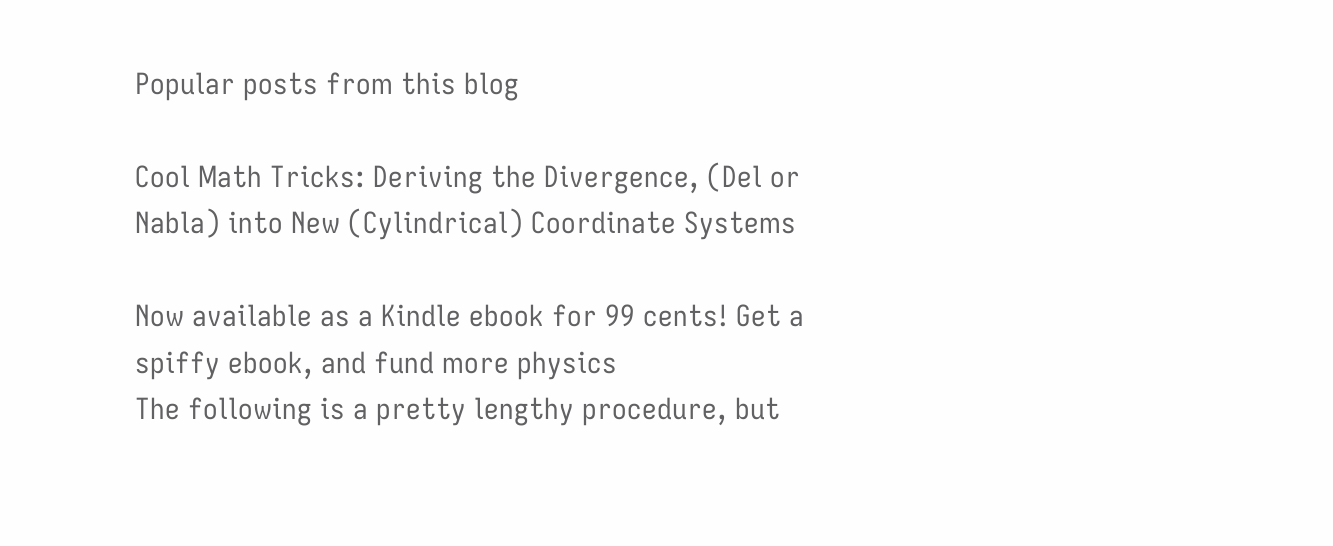Popular posts from this blog

Cool Math Tricks: Deriving the Divergence, (Del or Nabla) into New (Cylindrical) Coordinate Systems

Now available as a Kindle ebook for 99 cents! Get a spiffy ebook, and fund more physics
The following is a pretty lengthy procedure, but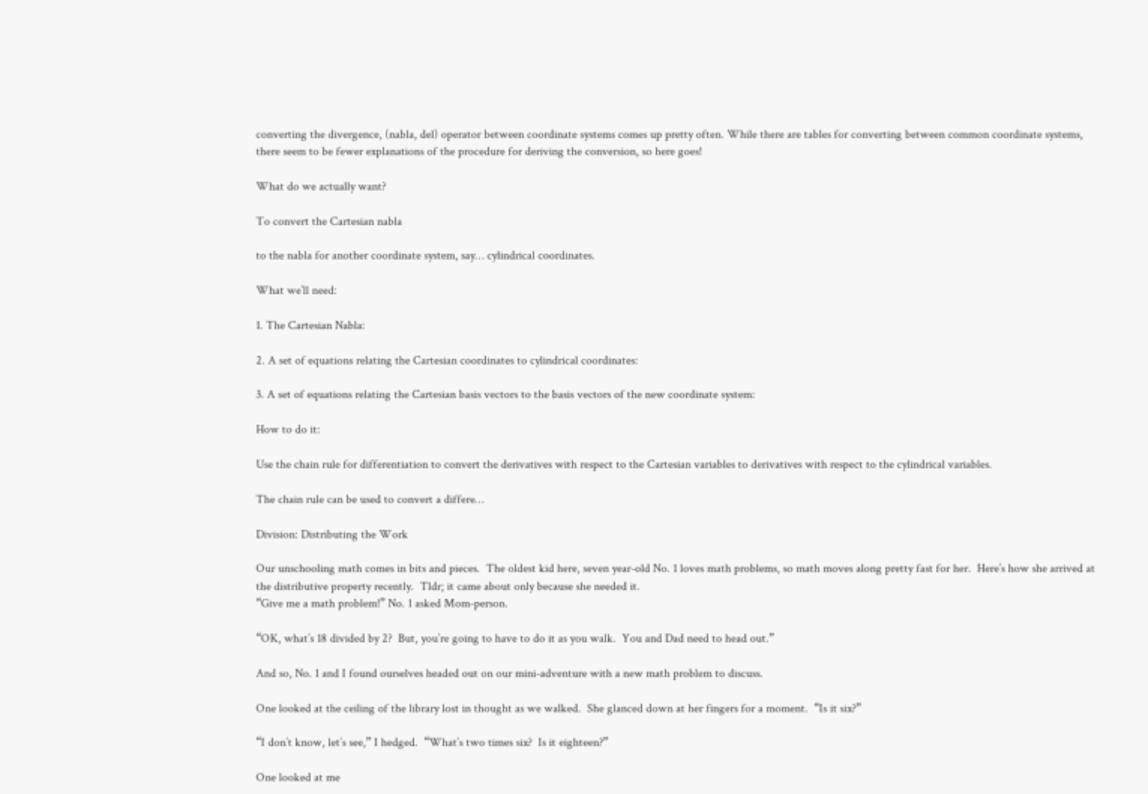converting the divergence, (nabla, del) operator between coordinate systems comes up pretty often. While there are tables for converting between common coordinate systems, there seem to be fewer explanations of the procedure for deriving the conversion, so here goes!

What do we actually want?

To convert the Cartesian nabla

to the nabla for another coordinate system, say… cylindrical coordinates.

What we’ll need:

1. The Cartesian Nabla:

2. A set of equations relating the Cartesian coordinates to cylindrical coordinates:

3. A set of equations relating the Cartesian basis vectors to the basis vectors of the new coordinate system:

How to do it:

Use the chain rule for differentiation to convert the derivatives with respect to the Cartesian variables to derivatives with respect to the cylindrical variables.

The chain rule can be used to convert a differe…

Division: Distributing the Work

Our unschooling math comes in bits and pieces.  The oldest kid here, seven year-old No. 1 loves math problems, so math moves along pretty fast for her.  Here’s how she arrived at the distributive property recently.  Tldr; it came about only because she needed it.
“Give me a math problem!” No. 1 asked Mom-person.

“OK, what’s 18 divided by 2?  But, you’re going to have to do it as you walk.  You and Dad need to head out.”

And so, No. 1 and I found ourselves headed out on our mini-adventure with a new math problem to discuss.

One looked at the ceiling of the library lost in thought as we walked.  She glanced down at her fingers for a moment.  “Is it six?”

“I don’t know, let’s see,” I hedged.  “What’s two times six?  Is it eighteen?”

One looked at me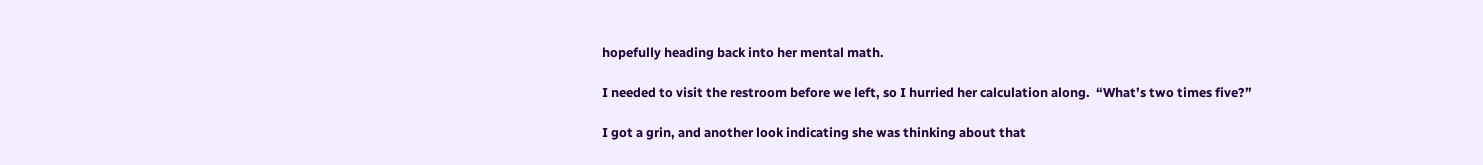hopefully heading back into her mental math.

I needed to visit the restroom before we left, so I hurried her calculation along.  “What’s two times five?”

I got a grin, and another look indicating she was thinking about that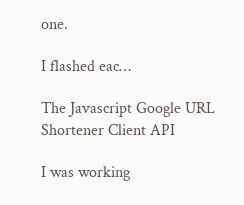one.

I flashed eac…

The Javascript Google URL Shortener Client API

I was working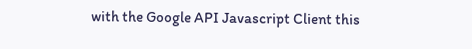with the Google API Javascript Client this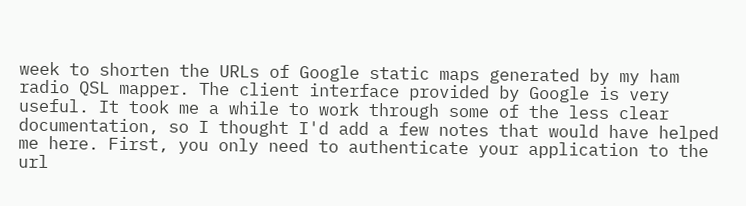week to shorten the URLs of Google static maps generated by my ham radio QSL mapper. The client interface provided by Google is very useful. It took me a while to work through some of the less clear documentation, so I thought I'd add a few notes that would have helped me here. First, you only need to authenticate your application to the url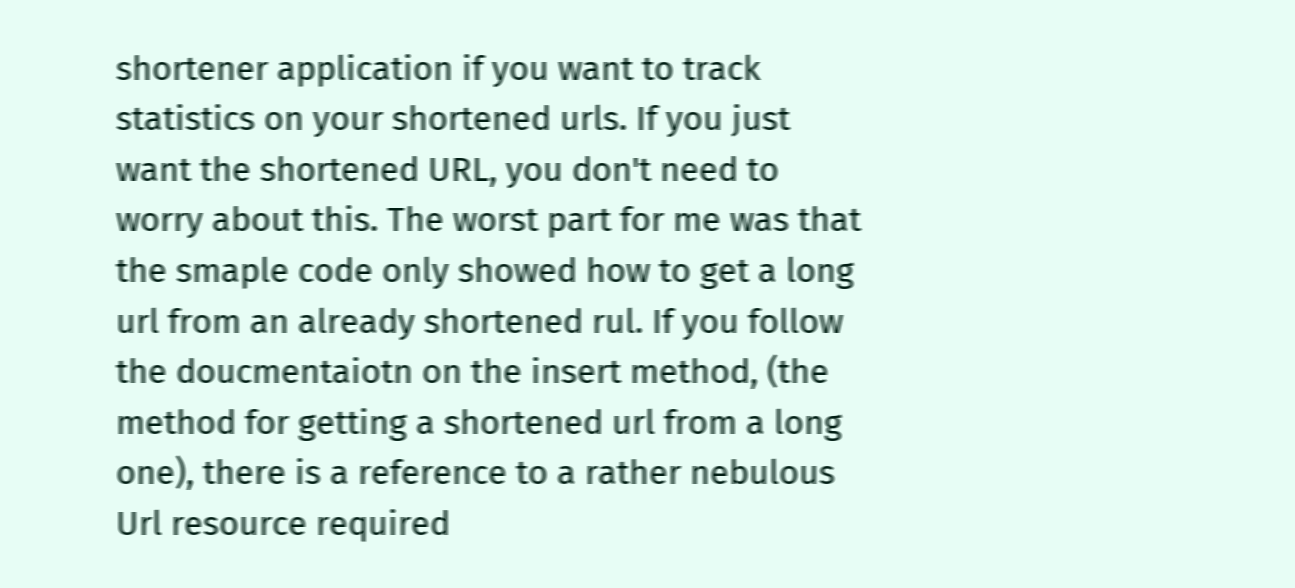shortener application if you want to track statistics on your shortened urls. If you just want the shortened URL, you don't need to worry about this. The worst part for me was that the smaple code only showed how to get a long url from an already shortened rul. If you follow the doucmentaiotn on the insert method, (the method for getting a shortened url from a long one), there is a reference to a rather nebulous Url resource required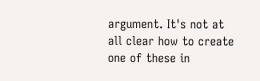argument. It's not at all clear how to create one of these in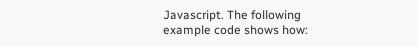Javascript. The following example code shows how: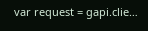var request = gapi.clie…